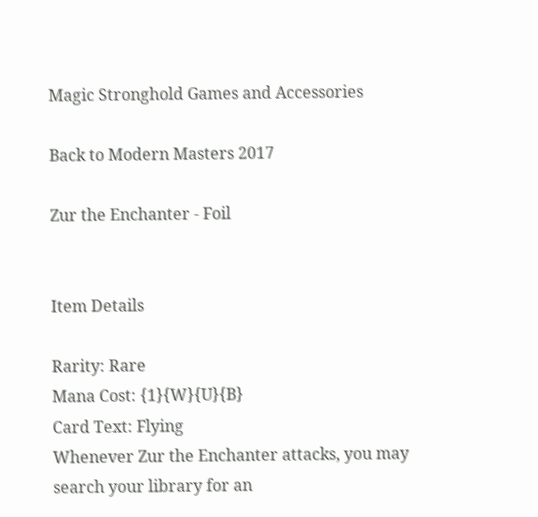Magic Stronghold Games and Accessories

Back to Modern Masters 2017

Zur the Enchanter - Foil


Item Details

Rarity: Rare
Mana Cost: {1}{W}{U}{B}
Card Text: Flying
Whenever Zur the Enchanter attacks, you may search your library for an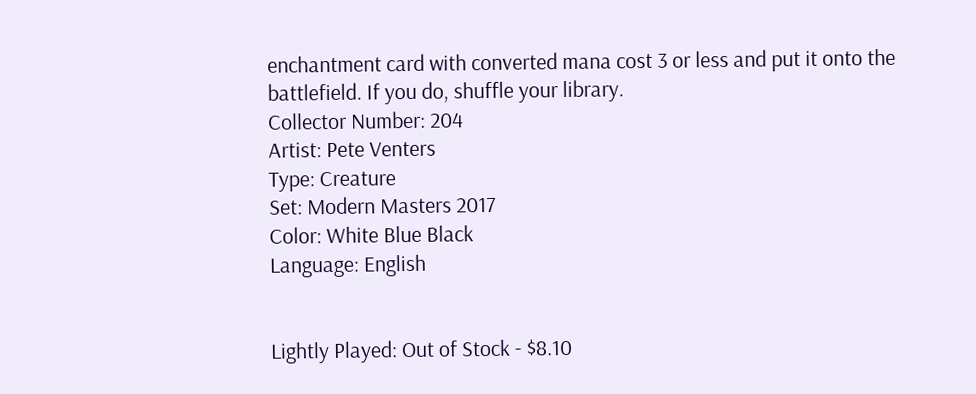enchantment card with converted mana cost 3 or less and put it onto the battlefield. If you do, shuffle your library.
Collector Number: 204
Artist: Pete Venters
Type: Creature
Set: Modern Masters 2017
Color: White Blue Black
Language: English


Lightly Played: Out of Stock - $8.10